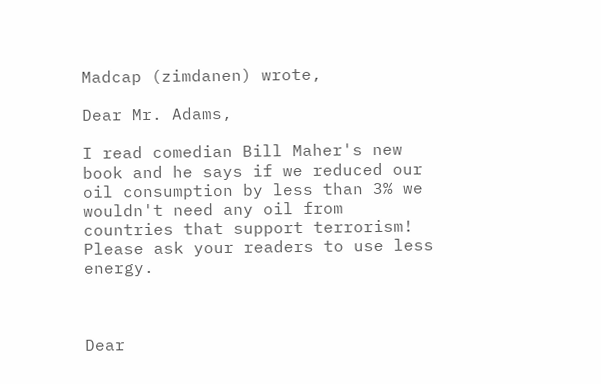Madcap (zimdanen) wrote,

Dear Mr. Adams,

I read comedian Bill Maher's new book and he says if we reduced our oil consumption by less than 3% we wouldn't need any oil from countries that support terrorism! Please ask your readers to use less energy.



Dear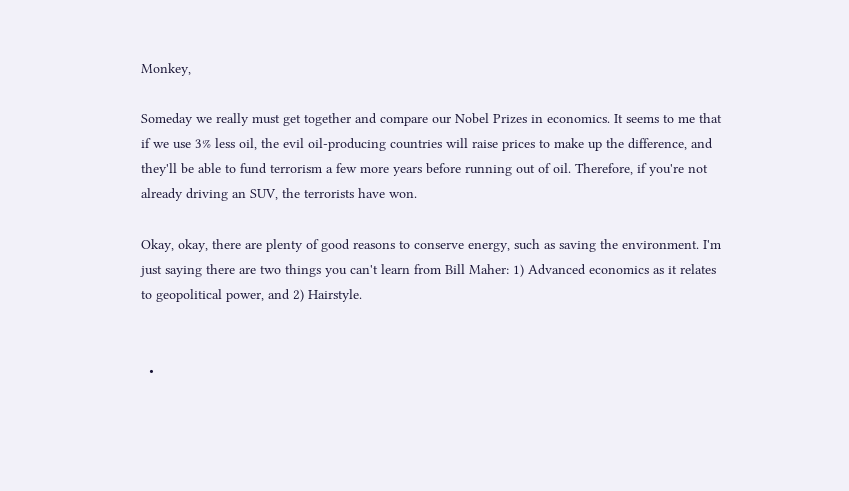Monkey,

Someday we really must get together and compare our Nobel Prizes in economics. It seems to me that if we use 3% less oil, the evil oil-producing countries will raise prices to make up the difference, and they'll be able to fund terrorism a few more years before running out of oil. Therefore, if you're not already driving an SUV, the terrorists have won.

Okay, okay, there are plenty of good reasons to conserve energy, such as saving the environment. I'm just saying there are two things you can't learn from Bill Maher: 1) Advanced economics as it relates to geopolitical power, and 2) Hairstyle.


  •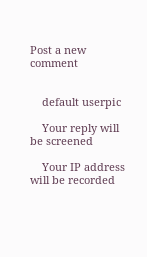Post a new comment


    default userpic

    Your reply will be screened

    Your IP address will be recorded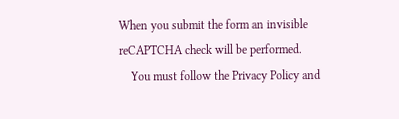When you submit the form an invisible reCAPTCHA check will be performed.
    You must follow the Privacy Policy and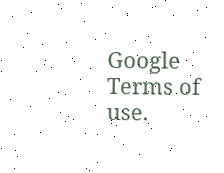Google Terms of use.